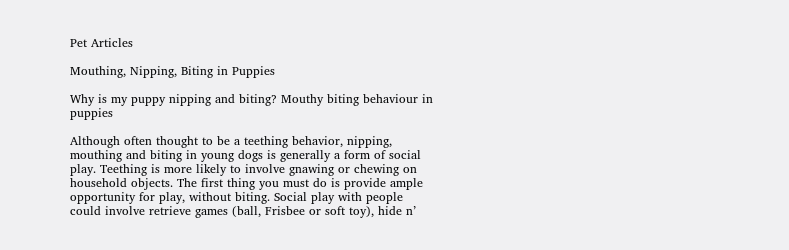Pet Articles

Mouthing, Nipping, Biting in Puppies

Why is my puppy nipping and biting? Mouthy biting behaviour in puppies

Although often thought to be a teething behavior, nipping, mouthing and biting in young dogs is generally a form of social play. Teething is more likely to involve gnawing or chewing on household objects. The first thing you must do is provide ample opportunity for play, without biting. Social play with people could involve retrieve games (ball, Frisbee or soft toy), hide n’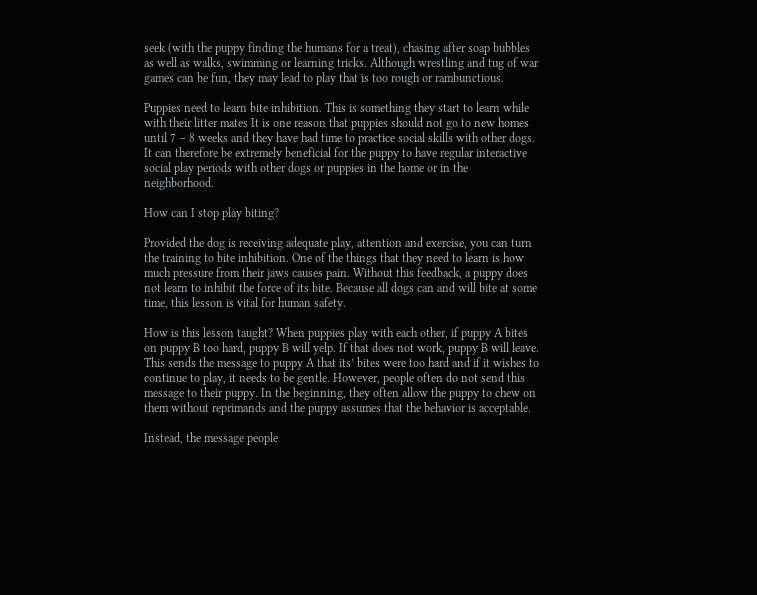seek (with the puppy finding the humans for a treat), chasing after soap bubbles as well as walks, swimming or learning tricks. Although wrestling and tug of war games can be fun, they may lead to play that is too rough or rambunctious.

Puppies need to learn bite inhibition. This is something they start to learn while with their litter mates It is one reason that puppies should not go to new homes until 7 – 8 weeks and they have had time to practice social skills with other dogs. It can therefore be extremely beneficial for the puppy to have regular interactive social play periods with other dogs or puppies in the home or in the neighborhood.

How can I stop play biting?

Provided the dog is receiving adequate play, attention and exercise, you can turn the training to bite inhibition. One of the things that they need to learn is how much pressure from their jaws causes pain. Without this feedback, a puppy does not learn to inhibit the force of its bite. Because all dogs can and will bite at some time, this lesson is vital for human safety.

How is this lesson taught? When puppies play with each other, if puppy A bites on puppy B too hard, puppy B will yelp. If that does not work, puppy B will leave. This sends the message to puppy A that its’ bites were too hard and if it wishes to continue to play, it needs to be gentle. However, people often do not send this message to their puppy. In the beginning, they often allow the puppy to chew on them without reprimands and the puppy assumes that the behavior is acceptable.

Instead, the message people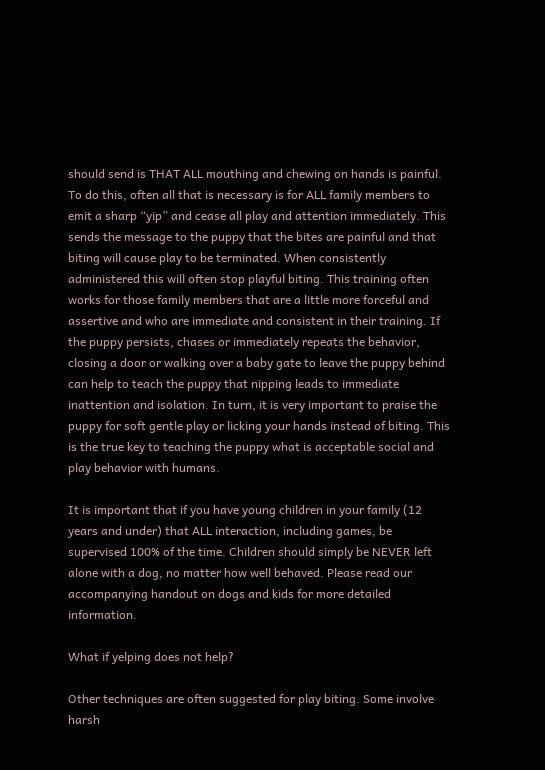should send is THAT ALL mouthing and chewing on hands is painful. To do this, often all that is necessary is for ALL family members to emit a sharp “yip” and cease all play and attention immediately. This sends the message to the puppy that the bites are painful and that biting will cause play to be terminated. When consistently administered this will often stop playful biting. This training often works for those family members that are a little more forceful and assertive and who are immediate and consistent in their training. If the puppy persists, chases or immediately repeats the behavior, closing a door or walking over a baby gate to leave the puppy behind can help to teach the puppy that nipping leads to immediate inattention and isolation. In turn, it is very important to praise the puppy for soft gentle play or licking your hands instead of biting. This is the true key to teaching the puppy what is acceptable social and play behavior with humans.

It is important that if you have young children in your family (12 years and under) that ALL interaction, including games, be supervised 100% of the time. Children should simply be NEVER left alone with a dog, no matter how well behaved. Please read our accompanying handout on dogs and kids for more detailed information.

What if yelping does not help?

Other techniques are often suggested for play biting. Some involve harsh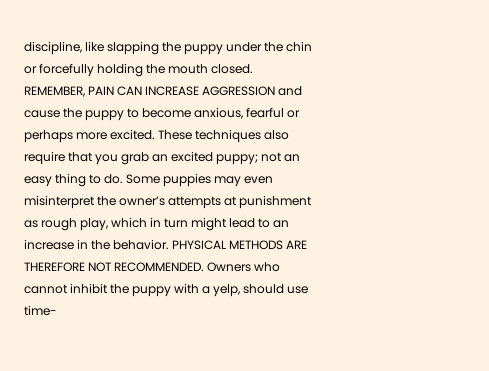discipline, like slapping the puppy under the chin or forcefully holding the mouth closed. REMEMBER, PAIN CAN INCREASE AGGRESSION and cause the puppy to become anxious, fearful or perhaps more excited. These techniques also require that you grab an excited puppy; not an easy thing to do. Some puppies may even misinterpret the owner’s attempts at punishment as rough play, which in turn might lead to an increase in the behavior. PHYSICAL METHODS ARE THEREFORE NOT RECOMMENDED. Owners who cannot inhibit the puppy with a yelp, should use time-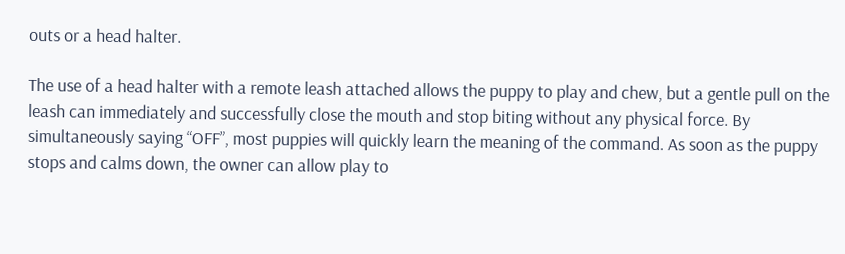outs or a head halter.

The use of a head halter with a remote leash attached allows the puppy to play and chew, but a gentle pull on the leash can immediately and successfully close the mouth and stop biting without any physical force. By simultaneously saying “OFF”, most puppies will quickly learn the meaning of the command. As soon as the puppy stops and calms down, the owner can allow play to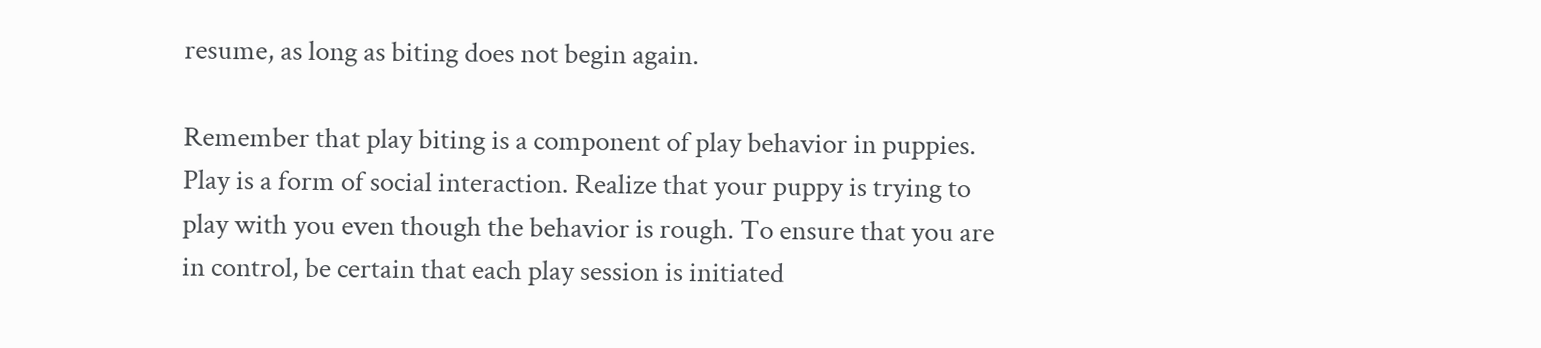resume, as long as biting does not begin again.

Remember that play biting is a component of play behavior in puppies. Play is a form of social interaction. Realize that your puppy is trying to play with you even though the behavior is rough. To ensure that you are in control, be certain that each play session is initiated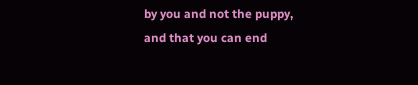by you and not the puppy, and that you can end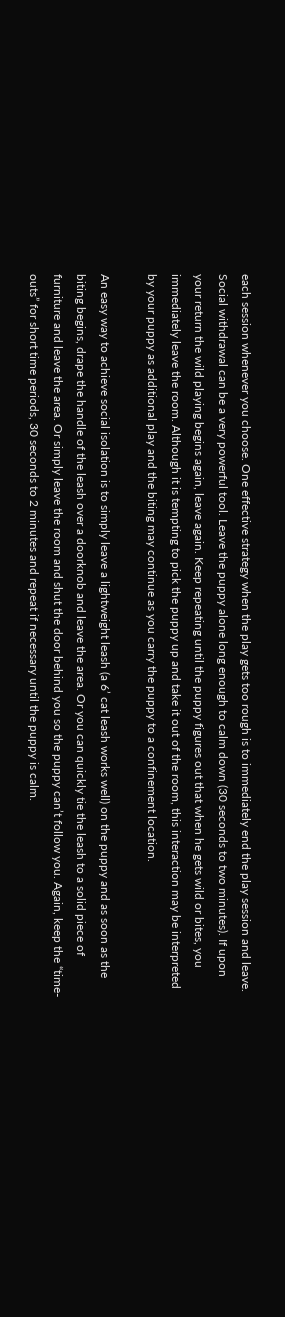each session whenever you choose. One effective strategy when the play gets too rough is to immediately end the play session and leave. Social withdrawal can be a very powerful tool. Leave the puppy alone long enough to calm down (30 seconds to two minutes). If upon your return the wild playing begins again, leave again. Keep repeating until the puppy figures out that when he gets wild or bites, you immediately leave the room. Although it is tempting to pick the puppy up and take it out of the room, this interaction may be interpreted by your puppy as additional play and the biting may continue as you carry the puppy to a confinement location.

An easy way to achieve social isolation is to simply leave a lightweight leash (a 6’ cat leash works well) on the puppy and as soon as the biting begins, drape the handle of the leash over a doorknob and leave the area. Or you can quickly tie the leash to a solid piece of furniture and leave the area. Or simply leave the room and shut the door behind you so the puppy can’t follow you. Again, keep the “time-outs” for short time periods, 30 seconds to 2 minutes and repeat if necessary until the puppy is calm.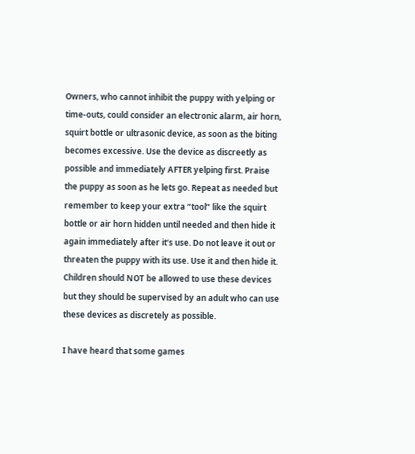Owners, who cannot inhibit the puppy with yelping or time-outs, could consider an electronic alarm, air horn, squirt bottle or ultrasonic device, as soon as the biting becomes excessive. Use the device as discreetly as possible and immediately AFTER yelping first. Praise the puppy as soon as he lets go. Repeat as needed but remember to keep your extra “tool” like the squirt bottle or air horn hidden until needed and then hide it again immediately after it‘s use. Do not leave it out or threaten the puppy with its use. Use it and then hide it. Children should NOT be allowed to use these devices but they should be supervised by an adult who can use these devices as discretely as possible.

I have heard that some games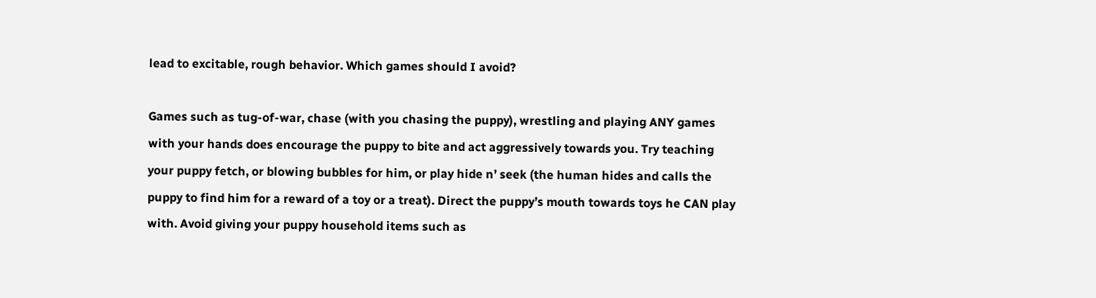lead to excitable, rough behavior. Which games should I avoid?

Games such as tug-of-war, chase (with you chasing the puppy), wrestling and playing ANY games with your hands does encourage the puppy to bite and act aggressively towards you. Try teaching your puppy fetch, or blowing bubbles for him, or play hide n’ seek (the human hides and calls the puppy to find him for a reward of a toy or a treat). Direct the puppy’s mouth towards toys he CAN play with. Avoid giving your puppy household items such as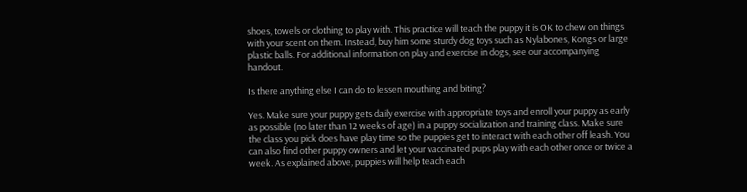shoes, towels or clothing to play with. This practice will teach the puppy it is OK to chew on things with your scent on them. Instead, buy him some sturdy dog toys such as Nylabones, Kongs or large plastic balls. For additional information on play and exercise in dogs, see our accompanying handout.

Is there anything else I can do to lessen mouthing and biting?

Yes. Make sure your puppy gets daily exercise with appropriate toys and enroll your puppy as early as possible (no later than 12 weeks of age) in a puppy socialization and training class. Make sure the class you pick does have play time so the puppies get to interact with each other off leash. You can also find other puppy owners and let your vaccinated pups play with each other once or twice a week. As explained above, puppies will help teach each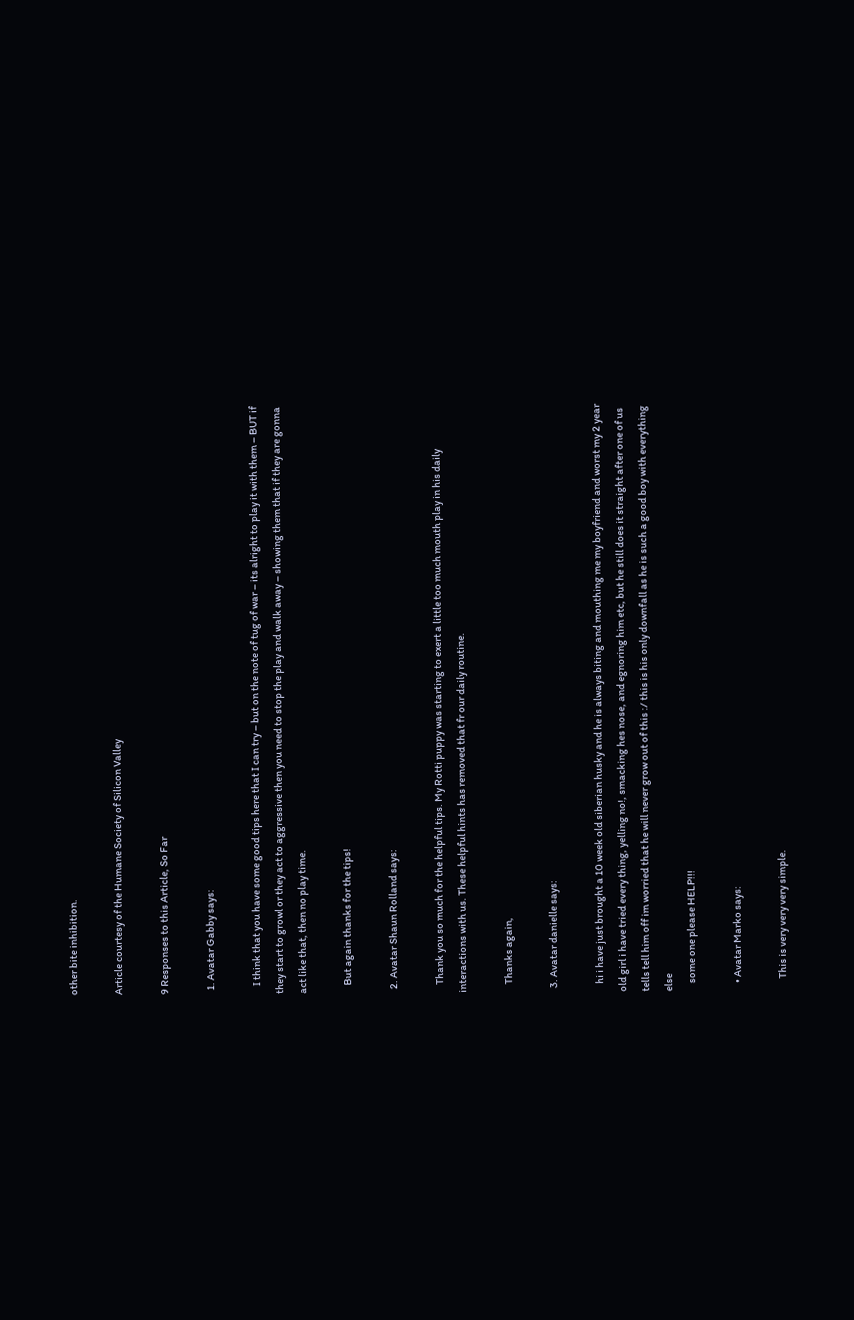other bite inhibition.

Article courtesy of the Humane Society of Silicon Valley

9 Responses to this Article, So Far

  1. Avatar Gabby says:

    I think that you have some good tips here that I can try – but on the note of tug of war – its alright to play it with them – BUT if they start to growl or they act to aggressive then you need to stop the play and walk away – showing them that if they are gonna act like that, then no play time.

    But again thanks for the tips!

  2. Avatar Shaun Rolland says:

    Thank you so much for the helpful tips. My Rotti puppy was starting to exert a little too much mouth play in his daily interactions with us. These helpful hints has removed that fr our daily routine.

    Thanks again,

  3. Avatar danielle says:

    hi i have just brought a 10 week old siberian husky and he is always biting and mouthing me my boyfriend and worst my 2 year old girl i have tried every thing, yelling no!, smacking hes nose, and egnoring him etc, but he still does it straight after one of us tells tell him off im worried that he will never grow out of this :/ this is his only downfall as he is such a good boy with everything else
    some one please HELP!!!

    • Avatar Marko says:

      This is very very very simple.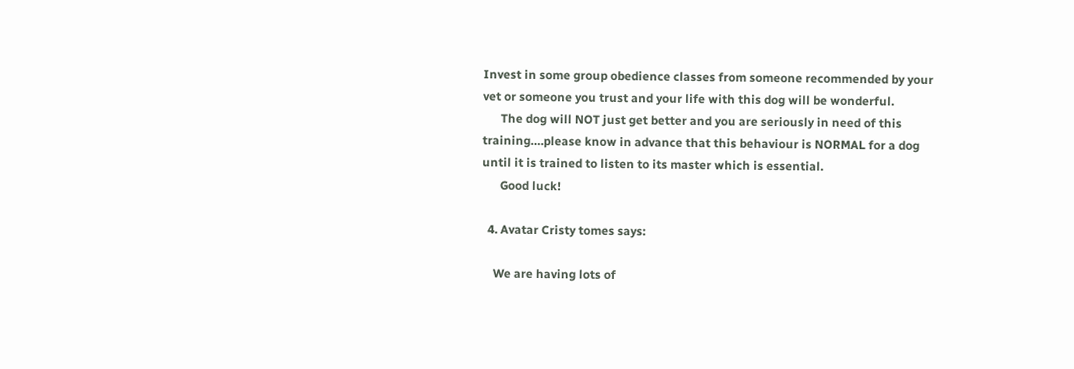Invest in some group obedience classes from someone recommended by your vet or someone you trust and your life with this dog will be wonderful.
      The dog will NOT just get better and you are seriously in need of this training….please know in advance that this behaviour is NORMAL for a dog until it is trained to listen to its master which is essential.
      Good luck!

  4. Avatar Cristy tomes says:

    We are having lots of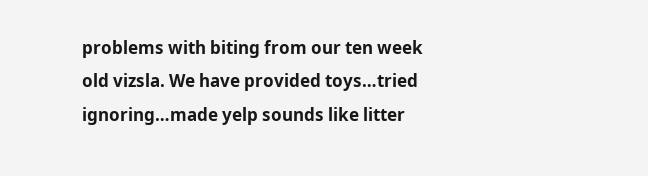problems with biting from our ten week old vizsla. We have provided toys…tried ignoring…made yelp sounds like litter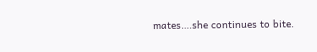mates….she continues to bite.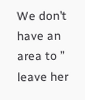We don’t have an area to ” leave her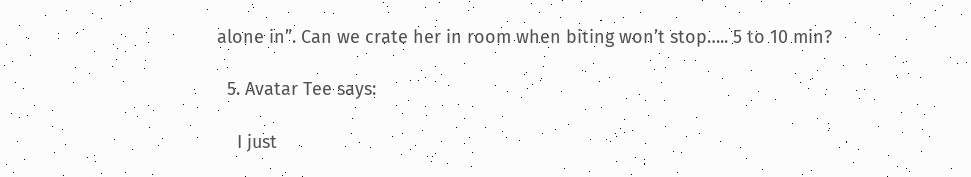alone in”. Can we crate her in room when biting won’t stop….. 5 to 10 min?

  5. Avatar Tee says:

    I just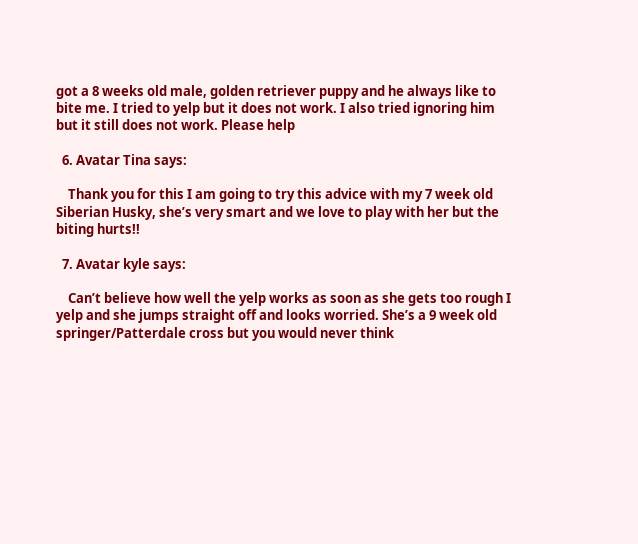got a 8 weeks old male, golden retriever puppy and he always like to bite me. I tried to yelp but it does not work. I also tried ignoring him but it still does not work. Please help

  6. Avatar Tina says:

    Thank you for this I am going to try this advice with my 7 week old Siberian Husky, she’s very smart and we love to play with her but the biting hurts!!

  7. Avatar kyle says:

    Can’t believe how well the yelp works as soon as she gets too rough I yelp and she jumps straight off and looks worried. She’s a 9 week old springer/Patterdale cross but you would never think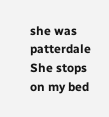she was patterdale She stops on my bed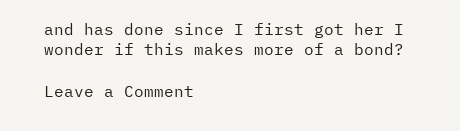and has done since I first got her I wonder if this makes more of a bond?

Leave a Comment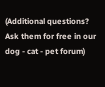(Additional questions? Ask them for free in our dog - cat - pet forum)